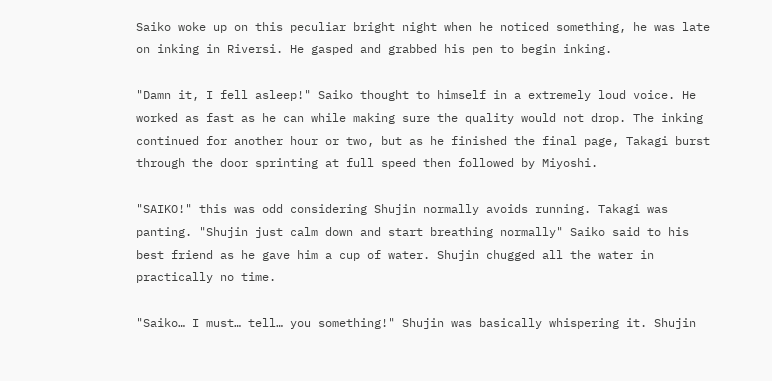Saiko woke up on this peculiar bright night when he noticed something, he was late on inking in Riversi. He gasped and grabbed his pen to begin inking.

"Damn it, I fell asleep!" Saiko thought to himself in a extremely loud voice. He worked as fast as he can while making sure the quality would not drop. The inking continued for another hour or two, but as he finished the final page, Takagi burst through the door sprinting at full speed then followed by Miyoshi.

"SAIKO!" this was odd considering Shujin normally avoids running. Takagi was panting. "Shujin just calm down and start breathing normally" Saiko said to his best friend as he gave him a cup of water. Shujin chugged all the water in practically no time.

"Saiko… I must… tell… you something!" Shujin was basically whispering it. Shujin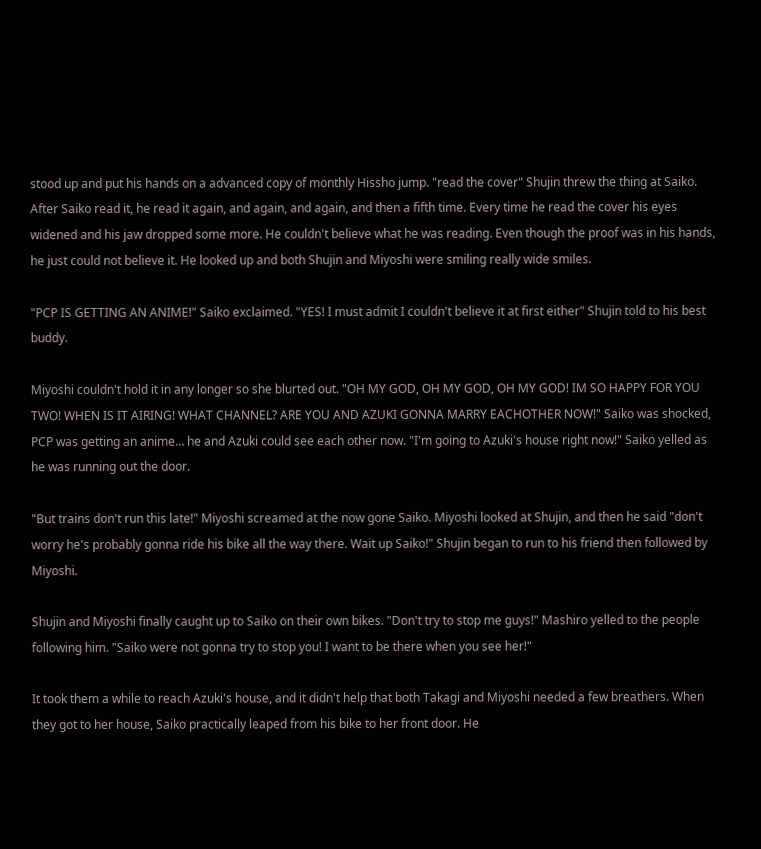stood up and put his hands on a advanced copy of monthly Hissho jump. "read the cover" Shujin threw the thing at Saiko. After Saiko read it, he read it again, and again, and again, and then a fifth time. Every time he read the cover his eyes widened and his jaw dropped some more. He couldn't believe what he was reading. Even though the proof was in his hands, he just could not believe it. He looked up and both Shujin and Miyoshi were smiling really wide smiles.

"PCP IS GETTING AN ANIME!" Saiko exclaimed. "YES! I must admit I couldn't believe it at first either" Shujin told to his best buddy.

Miyoshi couldn't hold it in any longer so she blurted out. "OH MY GOD, OH MY GOD, OH MY GOD! IM SO HAPPY FOR YOU TWO! WHEN IS IT AIRING! WHAT CHANNEL? ARE YOU AND AZUKI GONNA MARRY EACHOTHER NOW!" Saiko was shocked, PCP was getting an anime… he and Azuki could see each other now. "I'm going to Azuki's house right now!" Saiko yelled as he was running out the door.

"But trains don't run this late!" Miyoshi screamed at the now gone Saiko. Miyoshi looked at Shujin, and then he said "don't worry he's probably gonna ride his bike all the way there. Wait up Saiko!" Shujin began to run to his friend then followed by Miyoshi.

Shujin and Miyoshi finally caught up to Saiko on their own bikes. "Don't try to stop me guys!" Mashiro yelled to the people following him. "Saiko were not gonna try to stop you! I want to be there when you see her!"

It took them a while to reach Azuki's house, and it didn't help that both Takagi and Miyoshi needed a few breathers. When they got to her house, Saiko practically leaped from his bike to her front door. He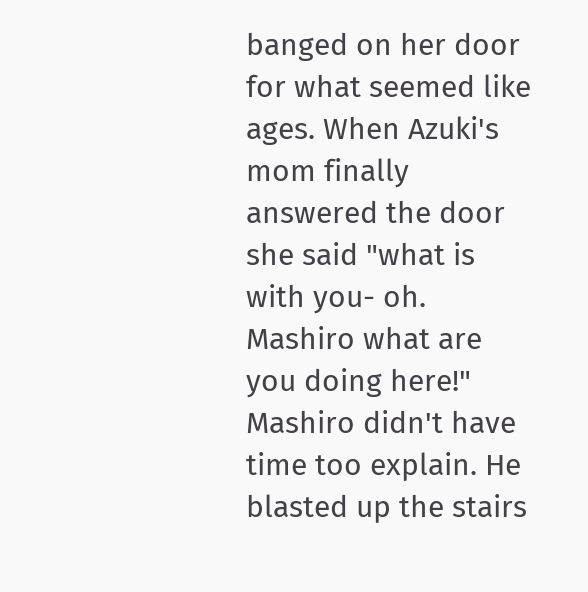banged on her door for what seemed like ages. When Azuki's mom finally answered the door she said "what is with you- oh. Mashiro what are you doing here!" Mashiro didn't have time too explain. He blasted up the stairs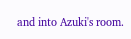and into Azuki's room.